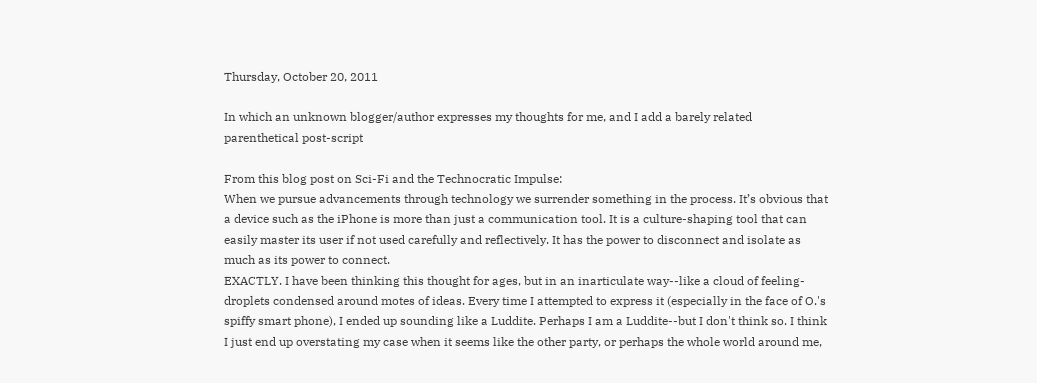Thursday, October 20, 2011

In which an unknown blogger/author expresses my thoughts for me, and I add a barely related parenthetical post-script

From this blog post on Sci-Fi and the Technocratic Impulse:
When we pursue advancements through technology we surrender something in the process. It’s obvious that a device such as the iPhone is more than just a communication tool. It is a culture-shaping tool that can easily master its user if not used carefully and reflectively. It has the power to disconnect and isolate as much as its power to connect.
EXACTLY. I have been thinking this thought for ages, but in an inarticulate way--like a cloud of feeling-droplets condensed around motes of ideas. Every time I attempted to express it (especially in the face of O.'s spiffy smart phone), I ended up sounding like a Luddite. Perhaps I am a Luddite--but I don't think so. I think I just end up overstating my case when it seems like the other party, or perhaps the whole world around me,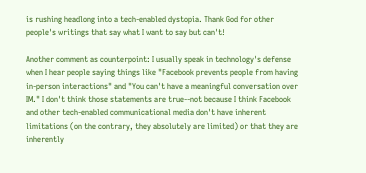is rushing headlong into a tech-enabled dystopia. Thank God for other people's writings that say what I want to say but can't!

Another comment as counterpoint: I usually speak in technology's defense when I hear people saying things like "Facebook prevents people from having in-person interactions" and "You can't have a meaningful conversation over IM." I don't think those statements are true--not because I think Facebook and other tech-enabled communicational media don't have inherent limitations (on the contrary, they absolutely are limited) or that they are inherently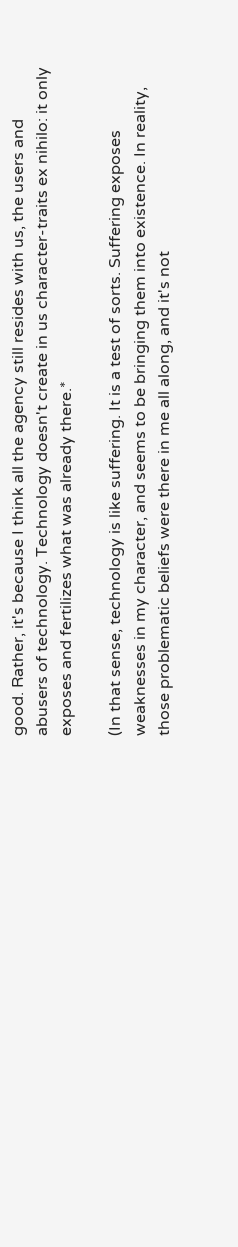good. Rather, it's because I think all the agency still resides with us, the users and abusers of technology. Technology doesn't create in us character-traits ex nihilo: it only exposes and fertilizes what was already there.*

(In that sense, technology is like suffering. It is a test of sorts. Suffering exposes weaknesses in my character, and seems to be bringing them into existence. In reality, those problematic beliefs were there in me all along, and it's not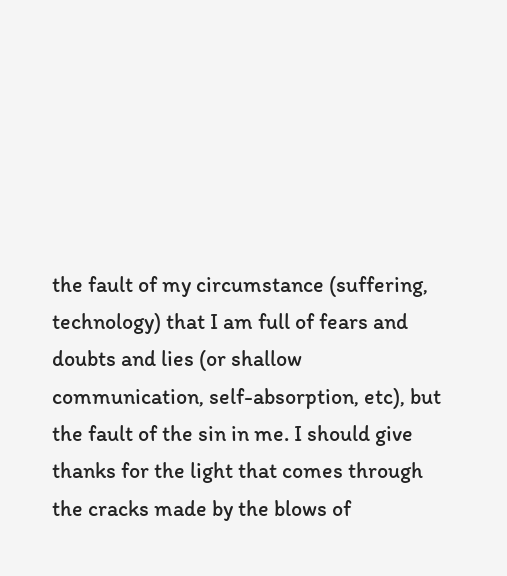the fault of my circumstance (suffering, technology) that I am full of fears and doubts and lies (or shallow communication, self-absorption, etc), but the fault of the sin in me. I should give thanks for the light that comes through the cracks made by the blows of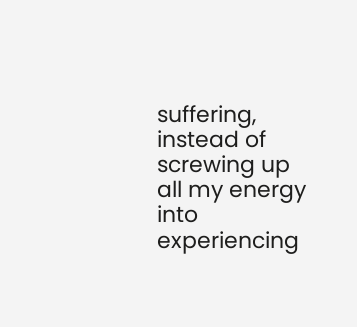suffering, instead of screwing up all my energy into experiencing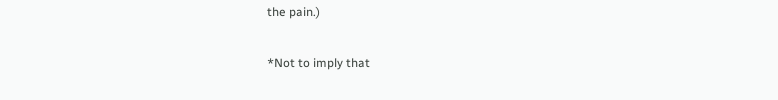the pain.)

*Not to imply that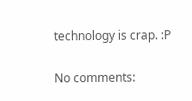technology is crap. :P

No comments: